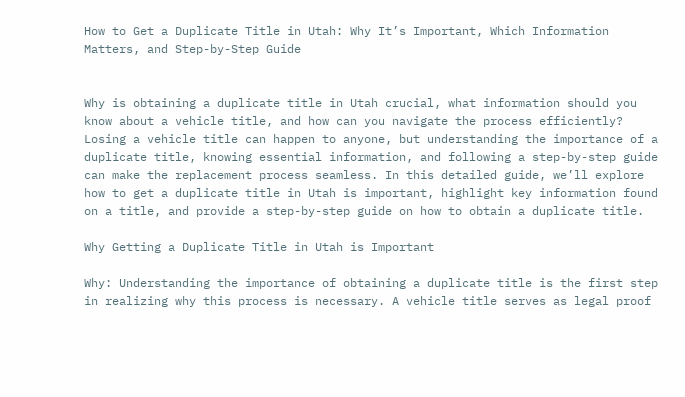How to Get a Duplicate Title in Utah: Why It’s Important, Which Information Matters, and Step-by-Step Guide


Why is obtaining a duplicate title in Utah crucial, what information should you know about a vehicle title, and how can you navigate the process efficiently? Losing a vehicle title can happen to anyone, but understanding the importance of a duplicate title, knowing essential information, and following a step-by-step guide can make the replacement process seamless. In this detailed guide, we’ll explore how to get a duplicate title in Utah is important, highlight key information found on a title, and provide a step-by-step guide on how to obtain a duplicate title.

Why Getting a Duplicate Title in Utah is Important

Why: Understanding the importance of obtaining a duplicate title is the first step in realizing why this process is necessary. A vehicle title serves as legal proof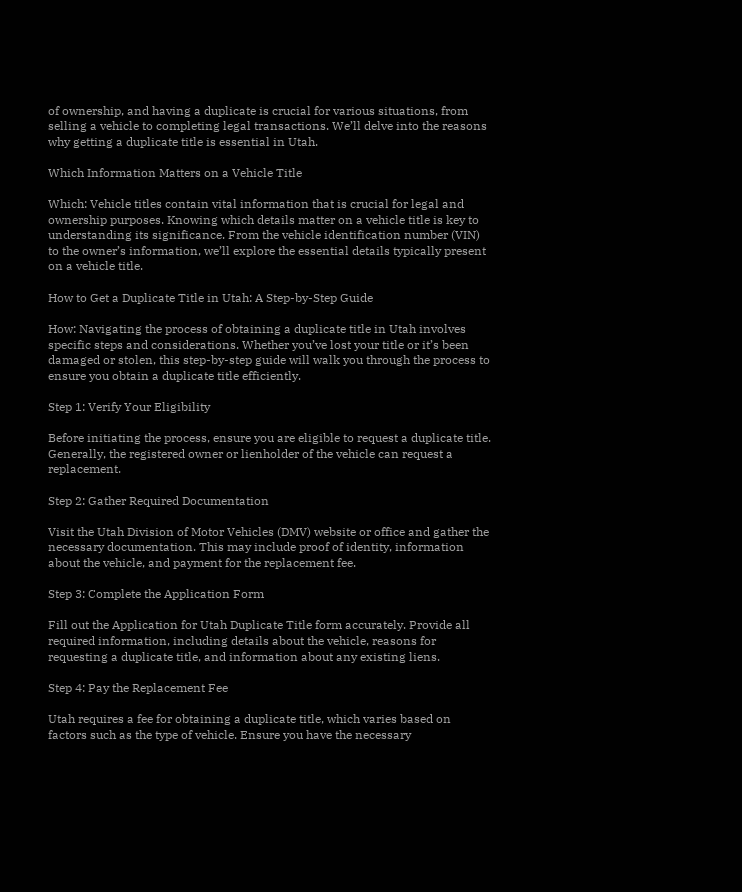of ownership, and having a duplicate is crucial for various situations, from selling a vehicle to completing legal transactions. We’ll delve into the reasons why getting a duplicate title is essential in Utah.

Which Information Matters on a Vehicle Title

Which: Vehicle titles contain vital information that is crucial for legal and ownership purposes. Knowing which details matter on a vehicle title is key to understanding its significance. From the vehicle identification number (VIN) to the owner’s information, we’ll explore the essential details typically present on a vehicle title.

How to Get a Duplicate Title in Utah: A Step-by-Step Guide

How: Navigating the process of obtaining a duplicate title in Utah involves specific steps and considerations. Whether you’ve lost your title or it’s been damaged or stolen, this step-by-step guide will walk you through the process to ensure you obtain a duplicate title efficiently.

Step 1: Verify Your Eligibility

Before initiating the process, ensure you are eligible to request a duplicate title. Generally, the registered owner or lienholder of the vehicle can request a replacement.

Step 2: Gather Required Documentation

Visit the Utah Division of Motor Vehicles (DMV) website or office and gather the necessary documentation. This may include proof of identity, information about the vehicle, and payment for the replacement fee.

Step 3: Complete the Application Form

Fill out the Application for Utah Duplicate Title form accurately. Provide all required information, including details about the vehicle, reasons for requesting a duplicate title, and information about any existing liens.

Step 4: Pay the Replacement Fee

Utah requires a fee for obtaining a duplicate title, which varies based on factors such as the type of vehicle. Ensure you have the necessary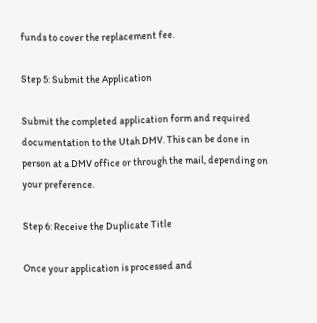funds to cover the replacement fee.

Step 5: Submit the Application

Submit the completed application form and required documentation to the Utah DMV. This can be done in person at a DMV office or through the mail, depending on your preference.

Step 6: Receive the Duplicate Title

Once your application is processed and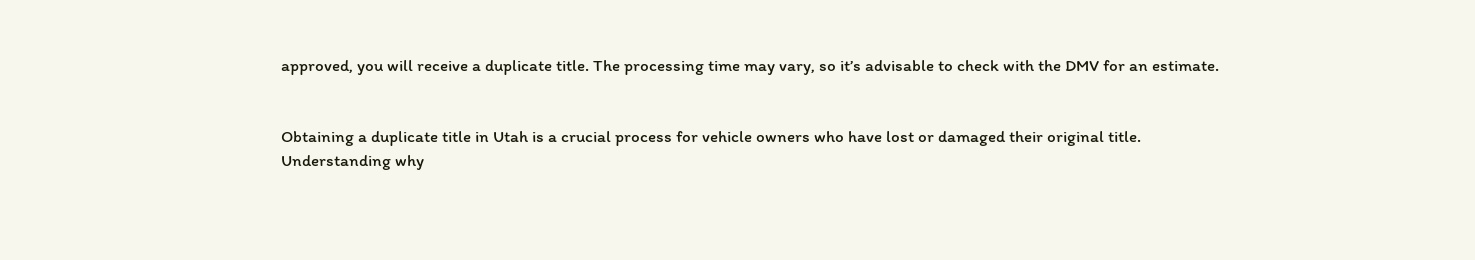approved, you will receive a duplicate title. The processing time may vary, so it’s advisable to check with the DMV for an estimate.


Obtaining a duplicate title in Utah is a crucial process for vehicle owners who have lost or damaged their original title. Understanding why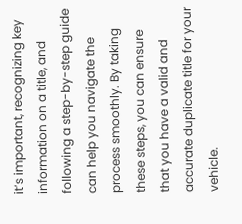it’s important, recognizing key information on a title, and following a step-by-step guide can help you navigate the process smoothly. By taking these steps, you can ensure that you have a valid and accurate duplicate title for your vehicle.